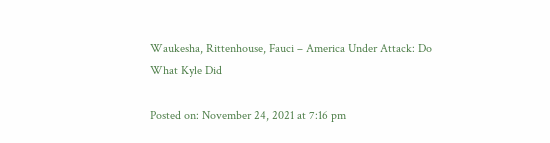Waukesha, Rittenhouse, Fauci – America Under Attack: Do What Kyle Did

Posted on: November 24, 2021 at 7:16 pm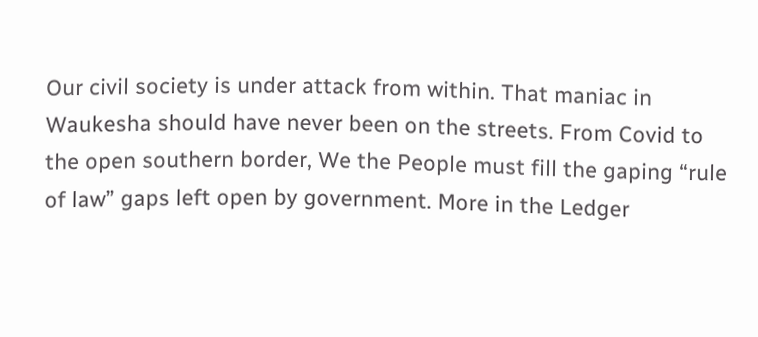Our civil society is under attack from within. That maniac in Waukesha should have never been on the streets. From Covid to the open southern border, We the People must fill the gaping “rule of law” gaps left open by government. More in the Ledger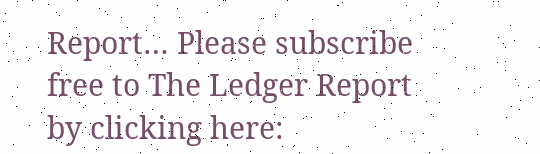Report… Please subscribe free to The Ledger Report by clicking here: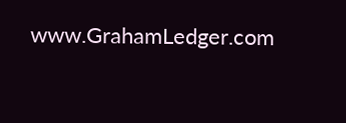www.GrahamLedger.com